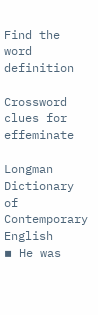Find the word definition

Crossword clues for effeminate

Longman Dictionary of Contemporary English
▪ He was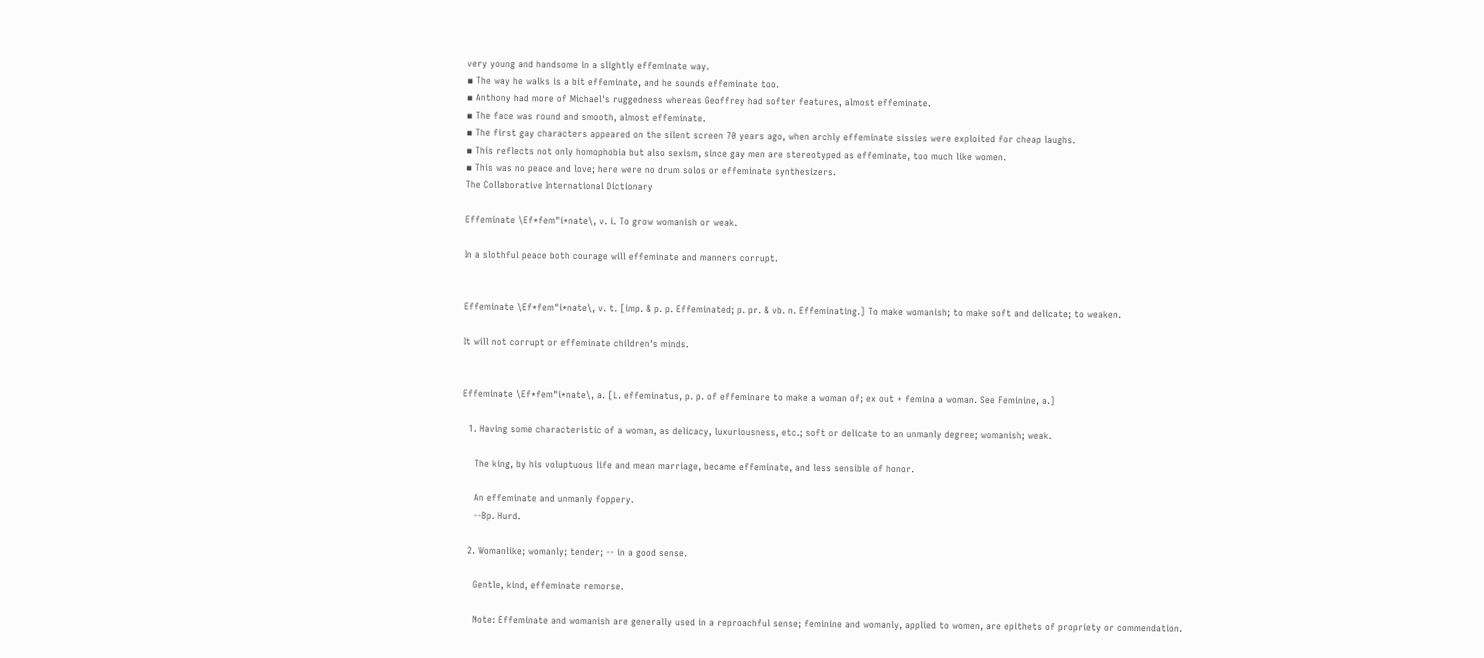very young and handsome in a slightly effeminate way.
▪ The way he walks is a bit effeminate, and he sounds effeminate too.
▪ Anthony had more of Michael's ruggedness whereas Geoffrey had softer features, almost effeminate.
▪ The face was round and smooth, almost effeminate.
▪ The first gay characters appeared on the silent screen 70 years ago, when archly effeminate sissies were exploited for cheap laughs.
▪ This reflects not only homophobia but also sexism, since gay men are stereotyped as effeminate, too much like women.
▪ This was no peace and love; here were no drum solos or effeminate synthesizers.
The Collaborative International Dictionary

Effeminate \Ef*fem"i*nate\, v. i. To grow womanish or weak.

In a slothful peace both courage will effeminate and manners corrupt.


Effeminate \Ef*fem"i*nate\, v. t. [imp. & p. p. Effeminated; p. pr. & vb. n. Effeminating.] To make womanish; to make soft and delicate; to weaken.

It will not corrupt or effeminate children's minds.


Effeminate \Ef*fem"i*nate\, a. [L. effeminatus, p. p. of effeminare to make a woman of; ex out + femina a woman. See Feminine, a.]

  1. Having some characteristic of a woman, as delicacy, luxuriousness, etc.; soft or delicate to an unmanly degree; womanish; weak.

    The king, by his voluptuous life and mean marriage, became effeminate, and less sensible of honor.

    An effeminate and unmanly foppery.
    --Bp. Hurd.

  2. Womanlike; womanly; tender; -- in a good sense.

    Gentle, kind, effeminate remorse.

    Note: Effeminate and womanish are generally used in a reproachful sense; feminine and womanly, applied to women, are epithets of propriety or commendation.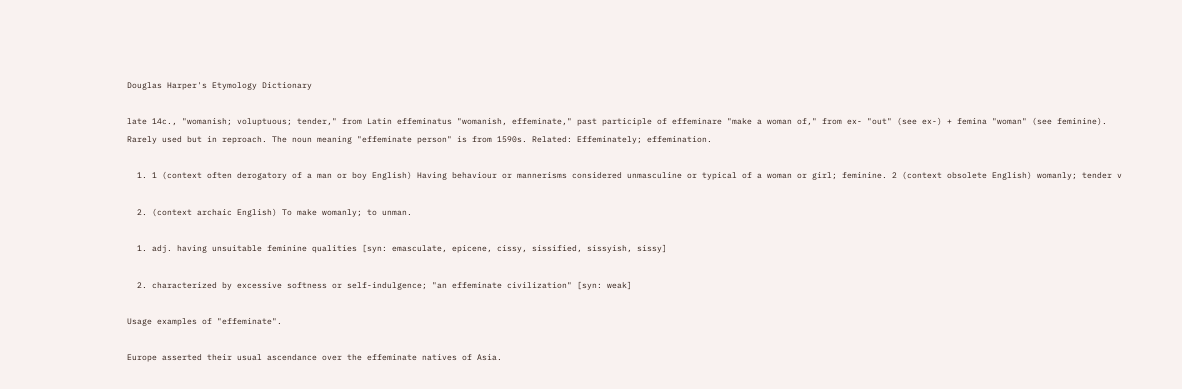Douglas Harper's Etymology Dictionary

late 14c., "womanish; voluptuous; tender," from Latin effeminatus "womanish, effeminate," past participle of effeminare "make a woman of," from ex- "out" (see ex-) + femina "woman" (see feminine). Rarely used but in reproach. The noun meaning "effeminate person" is from 1590s. Related: Effeminately; effemination.

  1. 1 (context often derogatory of a man or boy English) Having behaviour or mannerisms considered unmasculine or typical of a woman or girl; feminine. 2 (context obsolete English) womanly; tender v

  2. (context archaic English) To make womanly; to unman.

  1. adj. having unsuitable feminine qualities [syn: emasculate, epicene, cissy, sissified, sissyish, sissy]

  2. characterized by excessive softness or self-indulgence; "an effeminate civilization" [syn: weak]

Usage examples of "effeminate".

Europe asserted their usual ascendance over the effeminate natives of Asia.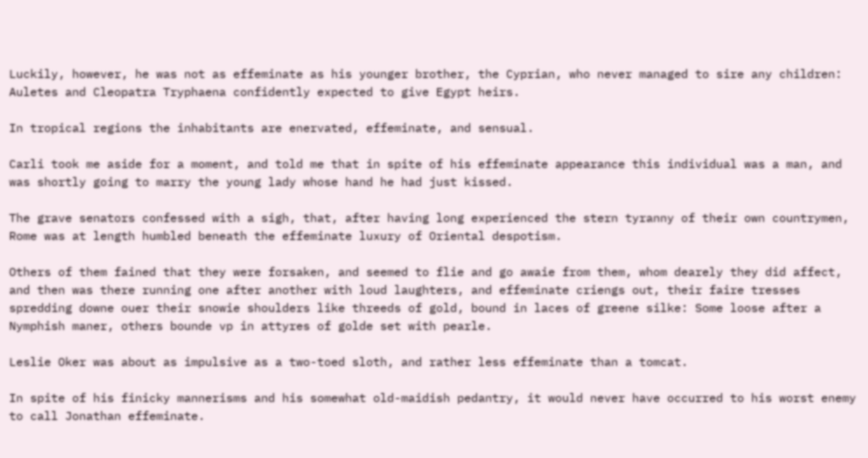Luckily, however, he was not as effeminate as his younger brother, the Cyprian, who never managed to sire any children: Auletes and Cleopatra Tryphaena confidently expected to give Egypt heirs.

In tropical regions the inhabitants are enervated, effeminate, and sensual.

Carli took me aside for a moment, and told me that in spite of his effeminate appearance this individual was a man, and was shortly going to marry the young lady whose hand he had just kissed.

The grave senators confessed with a sigh, that, after having long experienced the stern tyranny of their own countrymen, Rome was at length humbled beneath the effeminate luxury of Oriental despotism.

Others of them fained that they were forsaken, and seemed to flie and go awaie from them, whom dearely they did affect, and then was there running one after another with loud laughters, and effeminate criengs out, their faire tresses spredding downe ouer their snowie shoulders like threeds of gold, bound in laces of greene silke: Some loose after a Nymphish maner, others bounde vp in attyres of golde set with pearle.

Leslie Oker was about as impulsive as a two-toed sloth, and rather less effeminate than a tomcat.

In spite of his finicky mannerisms and his somewhat old-maidish pedantry, it would never have occurred to his worst enemy to call Jonathan effeminate.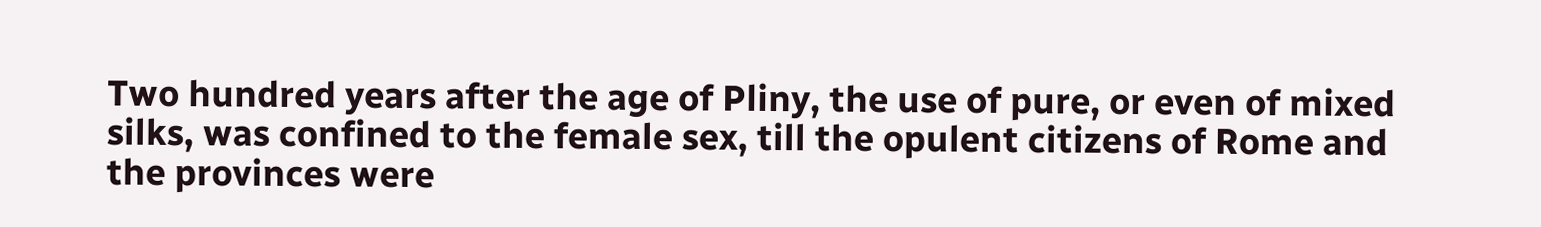Two hundred years after the age of Pliny, the use of pure, or even of mixed silks, was confined to the female sex, till the opulent citizens of Rome and the provinces were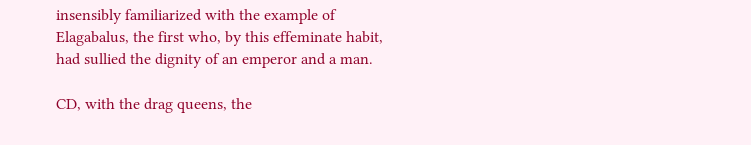insensibly familiarized with the example of Elagabalus, the first who, by this effeminate habit, had sullied the dignity of an emperor and a man.

CD, with the drag queens, the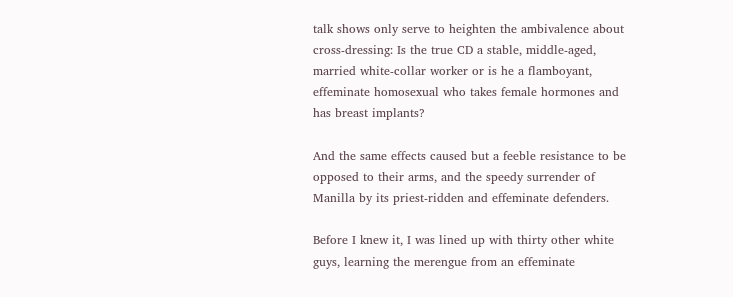talk shows only serve to heighten the ambivalence about cross-dressing: Is the true CD a stable, middle-aged, married white-collar worker or is he a flamboyant, effeminate homosexual who takes female hormones and has breast implants?

And the same effects caused but a feeble resistance to be opposed to their arms, and the speedy surrender of Manilla by its priest-ridden and effeminate defenders.

Before I knew it, I was lined up with thirty other white guys, learning the merengue from an effeminate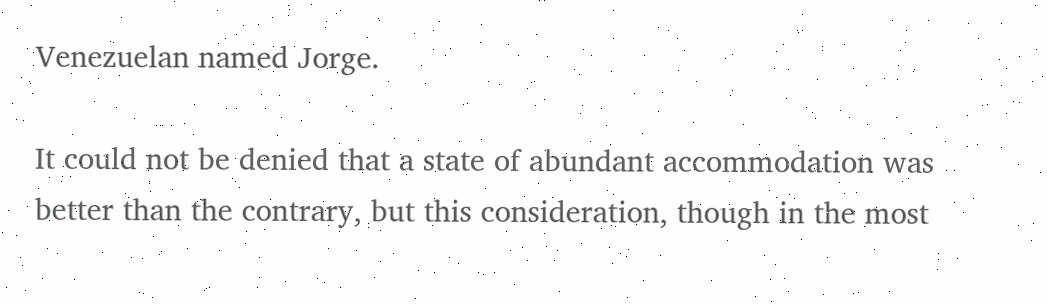Venezuelan named Jorge.

It could not be denied that a state of abundant accommodation was better than the contrary, but this consideration, though in the most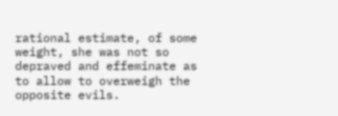rational estimate, of some weight, she was not so depraved and effeminate as to allow to overweigh the opposite evils.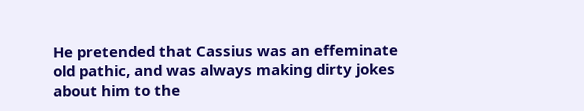He pretended that Cassius was an effeminate old pathic, and was always making dirty jokes about him to the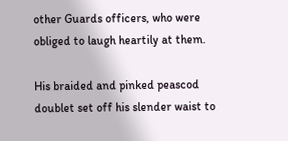other Guards officers, who were obliged to laugh heartily at them.

His braided and pinked peascod doublet set off his slender waist to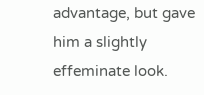advantage, but gave him a slightly effeminate look.